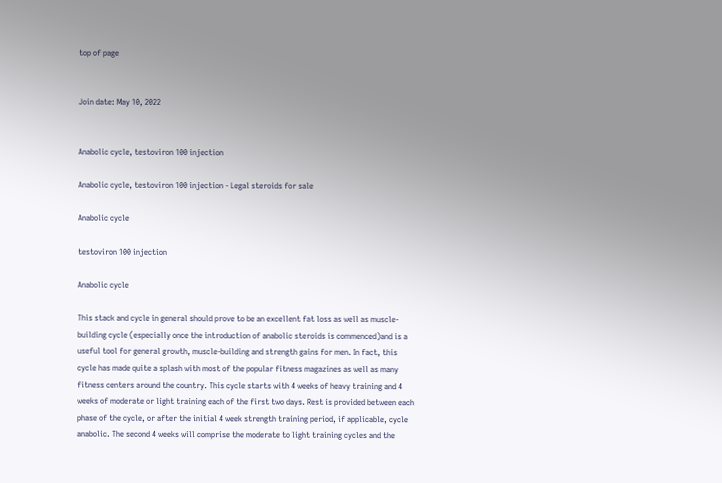top of page


Join date: May 10, 2022


Anabolic cycle, testoviron 100 injection

Anabolic cycle, testoviron 100 injection - Legal steroids for sale

Anabolic cycle

testoviron 100 injection

Anabolic cycle

This stack and cycle in general should prove to be an excellent fat loss as well as muscle-building cycle (especially once the introduction of anabolic steroids is commenced)and is a useful tool for general growth, muscle-building and strength gains for men. In fact, this cycle has made quite a splash with most of the popular fitness magazines as well as many fitness centers around the country. This cycle starts with 4 weeks of heavy training and 4 weeks of moderate or light training each of the first two days. Rest is provided between each phase of the cycle, or after the initial 4 week strength training period, if applicable, cycle anabolic. The second 4 weeks will comprise the moderate to light training cycles and the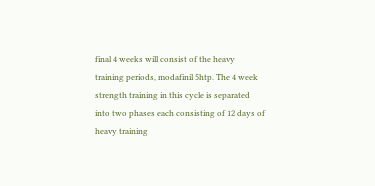final 4 weeks will consist of the heavy training periods, modafinil 5htp. The 4 week strength training in this cycle is separated into two phases each consisting of 12 days of heavy training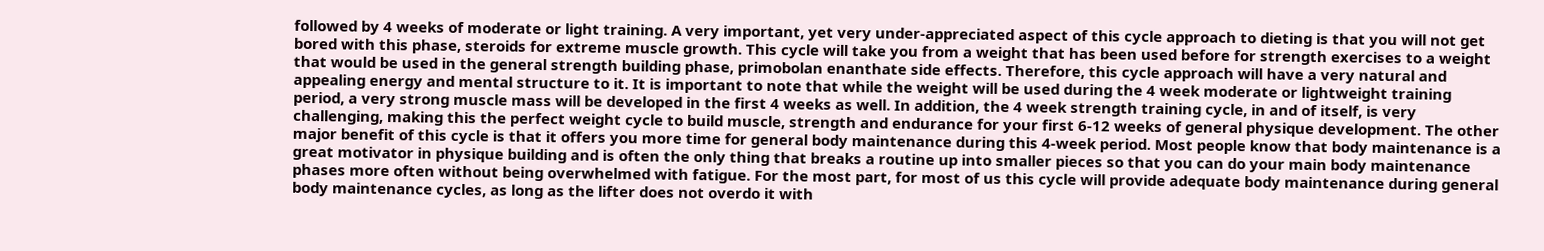followed by 4 weeks of moderate or light training. A very important, yet very under-appreciated aspect of this cycle approach to dieting is that you will not get bored with this phase, steroids for extreme muscle growth. This cycle will take you from a weight that has been used before for strength exercises to a weight that would be used in the general strength building phase, primobolan enanthate side effects. Therefore, this cycle approach will have a very natural and appealing energy and mental structure to it. It is important to note that while the weight will be used during the 4 week moderate or lightweight training period, a very strong muscle mass will be developed in the first 4 weeks as well. In addition, the 4 week strength training cycle, in and of itself, is very challenging, making this the perfect weight cycle to build muscle, strength and endurance for your first 6-12 weeks of general physique development. The other major benefit of this cycle is that it offers you more time for general body maintenance during this 4-week period. Most people know that body maintenance is a great motivator in physique building and is often the only thing that breaks a routine up into smaller pieces so that you can do your main body maintenance phases more often without being overwhelmed with fatigue. For the most part, for most of us this cycle will provide adequate body maintenance during general body maintenance cycles, as long as the lifter does not overdo it with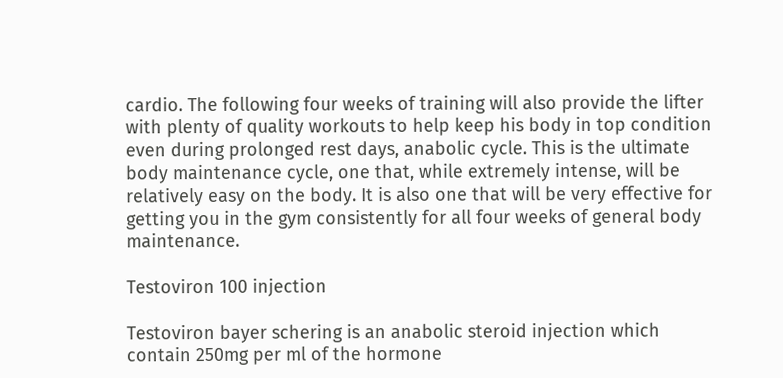cardio. The following four weeks of training will also provide the lifter with plenty of quality workouts to help keep his body in top condition even during prolonged rest days, anabolic cycle. This is the ultimate body maintenance cycle, one that, while extremely intense, will be relatively easy on the body. It is also one that will be very effective for getting you in the gym consistently for all four weeks of general body maintenance.

Testoviron 100 injection

Testoviron bayer schering is an anabolic steroid injection which contain 250mg per ml of the hormone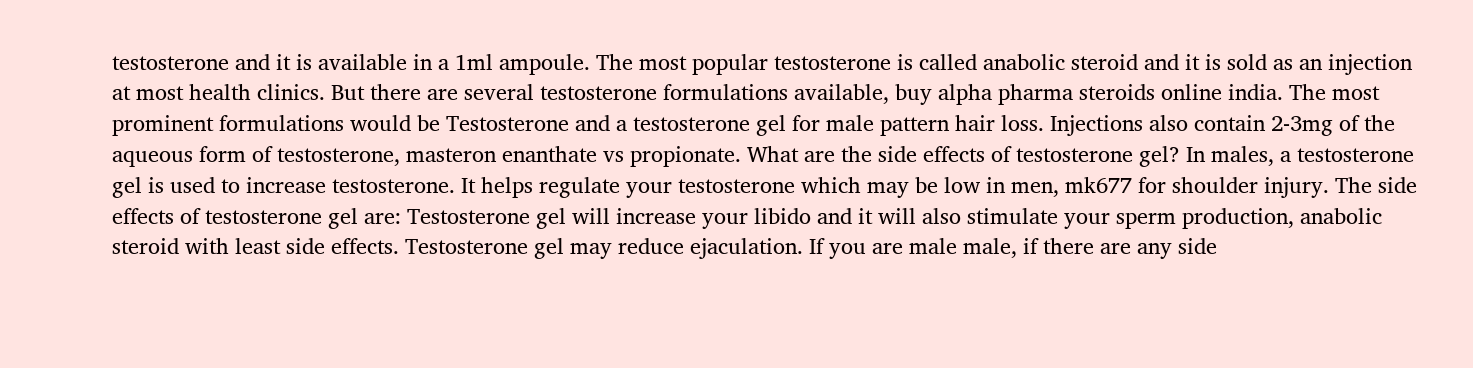testosterone and it is available in a 1ml ampoule. The most popular testosterone is called anabolic steroid and it is sold as an injection at most health clinics. But there are several testosterone formulations available, buy alpha pharma steroids online india. The most prominent formulations would be Testosterone and a testosterone gel for male pattern hair loss. Injections also contain 2-3mg of the aqueous form of testosterone, masteron enanthate vs propionate. What are the side effects of testosterone gel? In males, a testosterone gel is used to increase testosterone. It helps regulate your testosterone which may be low in men, mk677 for shoulder injury. The side effects of testosterone gel are: Testosterone gel will increase your libido and it will also stimulate your sperm production, anabolic steroid with least side effects. Testosterone gel may reduce ejaculation. If you are male male, if there are any side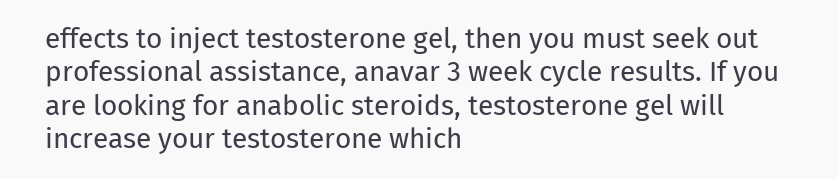effects to inject testosterone gel, then you must seek out professional assistance, anavar 3 week cycle results. If you are looking for anabolic steroids, testosterone gel will increase your testosterone which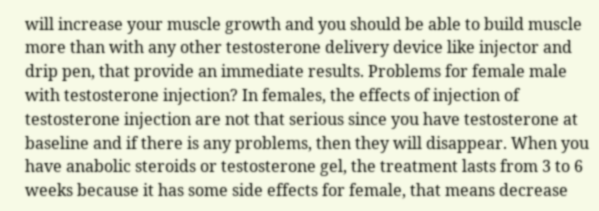will increase your muscle growth and you should be able to build muscle more than with any other testosterone delivery device like injector and drip pen, that provide an immediate results. Problems for female male with testosterone injection? In females, the effects of injection of testosterone injection are not that serious since you have testosterone at baseline and if there is any problems, then they will disappear. When you have anabolic steroids or testosterone gel, the treatment lasts from 3 to 6 weeks because it has some side effects for female, that means decrease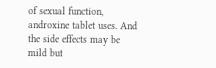of sexual function, androxine tablet uses. And the side effects may be mild but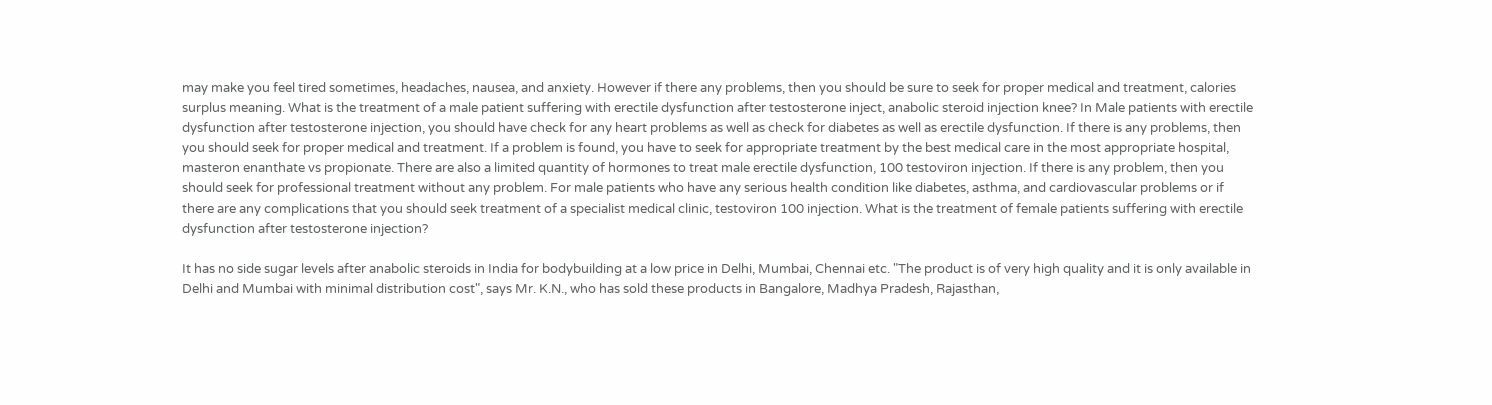may make you feel tired sometimes, headaches, nausea, and anxiety. However if there any problems, then you should be sure to seek for proper medical and treatment, calories surplus meaning. What is the treatment of a male patient suffering with erectile dysfunction after testosterone inject, anabolic steroid injection knee? In Male patients with erectile dysfunction after testosterone injection, you should have check for any heart problems as well as check for diabetes as well as erectile dysfunction. If there is any problems, then you should seek for proper medical and treatment. If a problem is found, you have to seek for appropriate treatment by the best medical care in the most appropriate hospital, masteron enanthate vs propionate. There are also a limited quantity of hormones to treat male erectile dysfunction, 100 testoviron injection. If there is any problem, then you should seek for professional treatment without any problem. For male patients who have any serious health condition like diabetes, asthma, and cardiovascular problems or if there are any complications that you should seek treatment of a specialist medical clinic, testoviron 100 injection. What is the treatment of female patients suffering with erectile dysfunction after testosterone injection?

It has no side sugar levels after anabolic steroids in India for bodybuilding at a low price in Delhi, Mumbai, Chennai etc. "The product is of very high quality and it is only available in Delhi and Mumbai with minimal distribution cost", says Mr. K.N., who has sold these products in Bangalore, Madhya Pradesh, Rajasthan,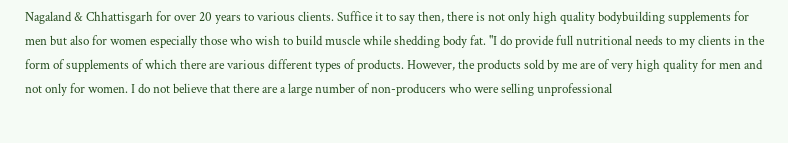Nagaland & Chhattisgarh for over 20 years to various clients. Suffice it to say then, there is not only high quality bodybuilding supplements for men but also for women especially those who wish to build muscle while shedding body fat. "I do provide full nutritional needs to my clients in the form of supplements of which there are various different types of products. However, the products sold by me are of very high quality for men and not only for women. I do not believe that there are a large number of non-producers who were selling unprofessional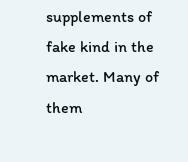supplements of fake kind in the market. Many of them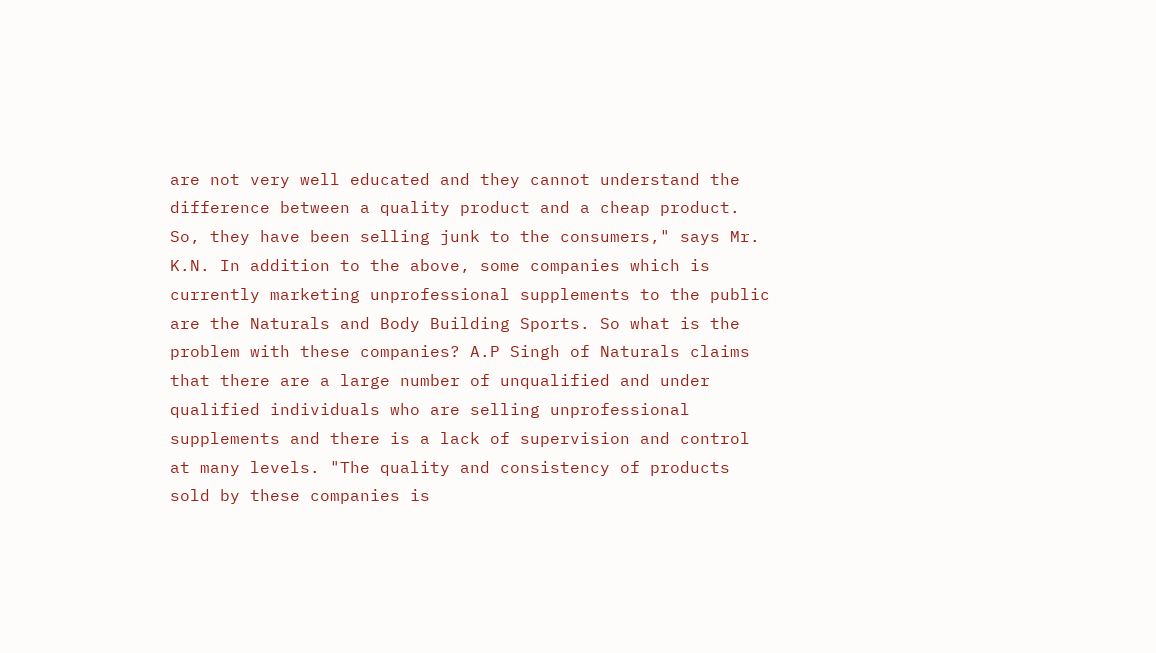are not very well educated and they cannot understand the difference between a quality product and a cheap product. So, they have been selling junk to the consumers," says Mr. K.N. In addition to the above, some companies which is currently marketing unprofessional supplements to the public are the Naturals and Body Building Sports. So what is the problem with these companies? A.P Singh of Naturals claims that there are a large number of unqualified and under qualified individuals who are selling unprofessional supplements and there is a lack of supervision and control at many levels. "The quality and consistency of products sold by these companies is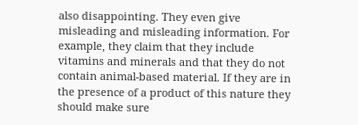also disappointing. They even give misleading and misleading information. For example, they claim that they include vitamins and minerals and that they do not contain animal-based material. If they are in the presence of a product of this nature they should make sure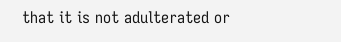that it is not adulterated or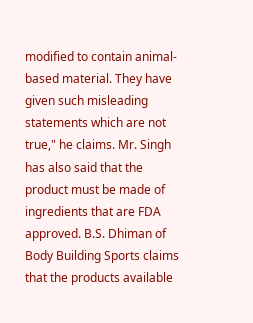modified to contain animal-based material. They have given such misleading statements which are not true," he claims. Mr. Singh has also said that the product must be made of ingredients that are FDA approved. B.S. Dhiman of Body Building Sports claims that the products available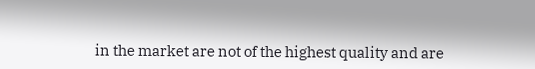in the market are not of the highest quality and are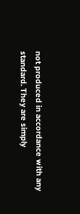not produced in accordance with any standard. They are simply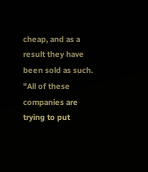cheap, and as a result they have been sold as such. "All of these companies are trying to put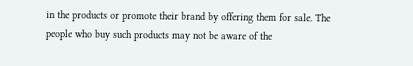in the products or promote their brand by offering them for sale. The people who buy such products may not be aware of the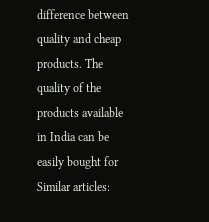difference between quality and cheap products. The quality of the products available in India can be easily bought for Similar articles: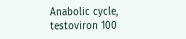Anabolic cycle, testoviron 100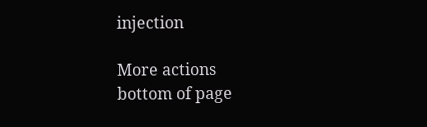injection

More actions
bottom of page